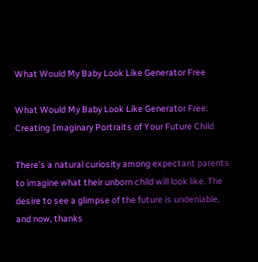What Would My Baby Look Like Generator Free

What Would My Baby Look Like Generator Free: Creating Imaginary Portraits of Your Future Child

There’s a natural curiosity among expectant parents to imagine what their unborn child will look like. The desire to see a glimpse of the future is undeniable, and now, thanks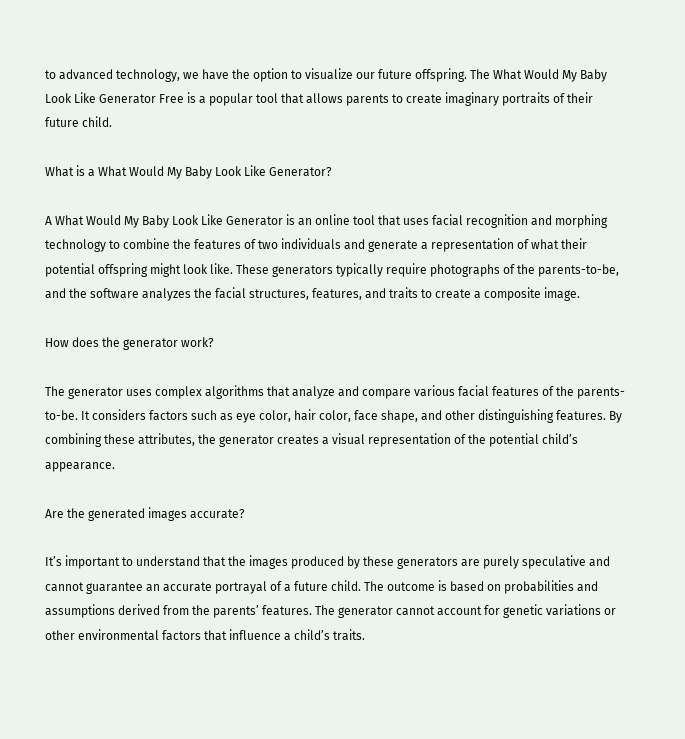to advanced technology, we have the option to visualize our future offspring. The What Would My Baby Look Like Generator Free is a popular tool that allows parents to create imaginary portraits of their future child.

What is a What Would My Baby Look Like Generator?

A What Would My Baby Look Like Generator is an online tool that uses facial recognition and morphing technology to combine the features of two individuals and generate a representation of what their potential offspring might look like. These generators typically require photographs of the parents-to-be, and the software analyzes the facial structures, features, and traits to create a composite image.

How does the generator work?

The generator uses complex algorithms that analyze and compare various facial features of the parents-to-be. It considers factors such as eye color, hair color, face shape, and other distinguishing features. By combining these attributes, the generator creates a visual representation of the potential child’s appearance.

Are the generated images accurate?

It’s important to understand that the images produced by these generators are purely speculative and cannot guarantee an accurate portrayal of a future child. The outcome is based on probabilities and assumptions derived from the parents’ features. The generator cannot account for genetic variations or other environmental factors that influence a child’s traits.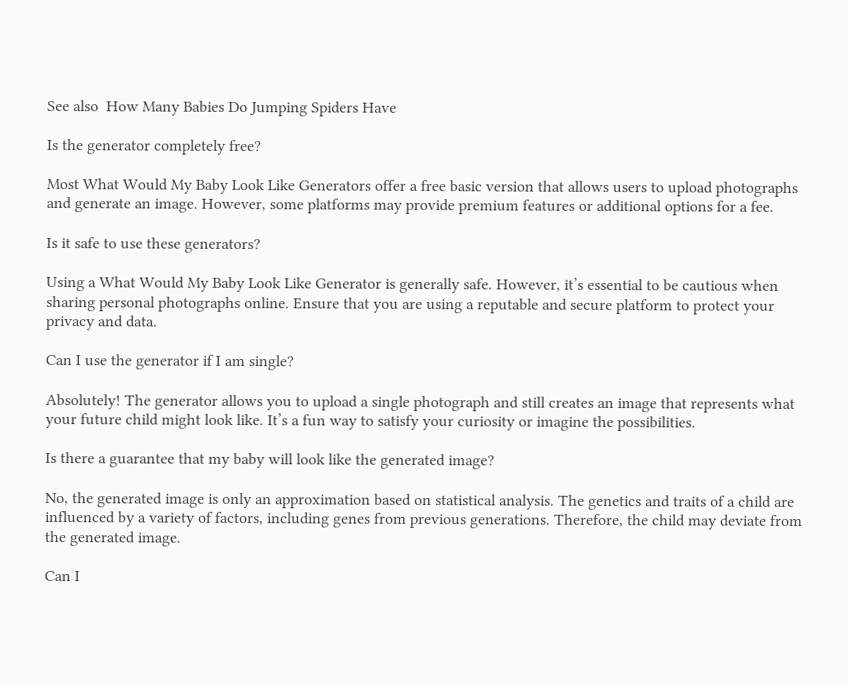See also  How Many Babies Do Jumping Spiders Have

Is the generator completely free?

Most What Would My Baby Look Like Generators offer a free basic version that allows users to upload photographs and generate an image. However, some platforms may provide premium features or additional options for a fee.

Is it safe to use these generators?

Using a What Would My Baby Look Like Generator is generally safe. However, it’s essential to be cautious when sharing personal photographs online. Ensure that you are using a reputable and secure platform to protect your privacy and data.

Can I use the generator if I am single?

Absolutely! The generator allows you to upload a single photograph and still creates an image that represents what your future child might look like. It’s a fun way to satisfy your curiosity or imagine the possibilities.

Is there a guarantee that my baby will look like the generated image?

No, the generated image is only an approximation based on statistical analysis. The genetics and traits of a child are influenced by a variety of factors, including genes from previous generations. Therefore, the child may deviate from the generated image.

Can I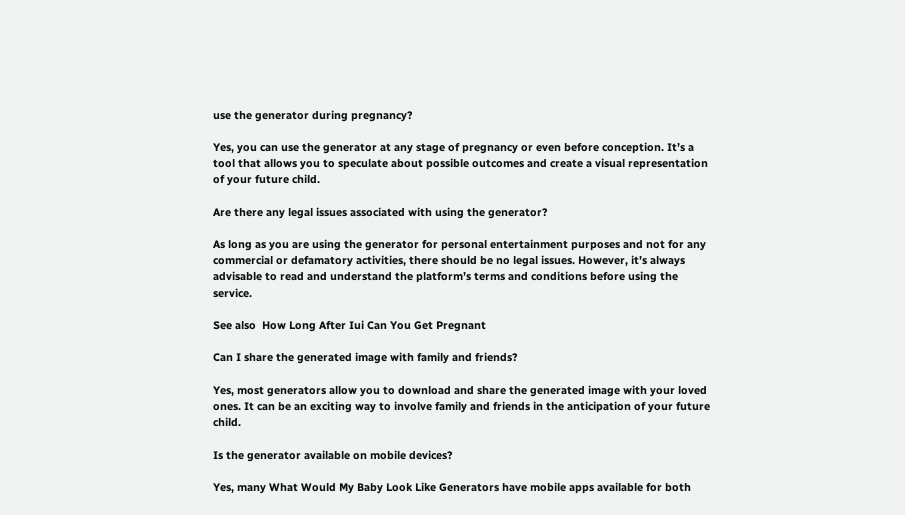use the generator during pregnancy?

Yes, you can use the generator at any stage of pregnancy or even before conception. It’s a tool that allows you to speculate about possible outcomes and create a visual representation of your future child.

Are there any legal issues associated with using the generator?

As long as you are using the generator for personal entertainment purposes and not for any commercial or defamatory activities, there should be no legal issues. However, it’s always advisable to read and understand the platform’s terms and conditions before using the service.

See also  How Long After Iui Can You Get Pregnant

Can I share the generated image with family and friends?

Yes, most generators allow you to download and share the generated image with your loved ones. It can be an exciting way to involve family and friends in the anticipation of your future child.

Is the generator available on mobile devices?

Yes, many What Would My Baby Look Like Generators have mobile apps available for both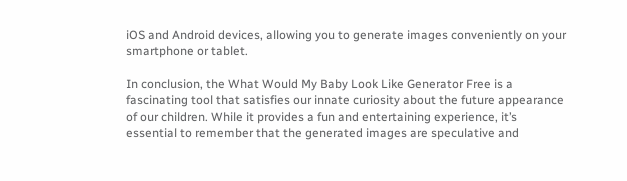iOS and Android devices, allowing you to generate images conveniently on your smartphone or tablet.

In conclusion, the What Would My Baby Look Like Generator Free is a fascinating tool that satisfies our innate curiosity about the future appearance of our children. While it provides a fun and entertaining experience, it’s essential to remember that the generated images are speculative and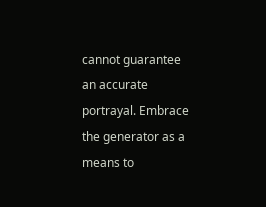cannot guarantee an accurate portrayal. Embrace the generator as a means to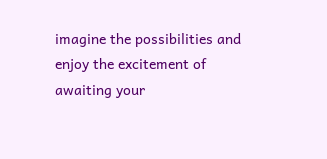imagine the possibilities and enjoy the excitement of awaiting your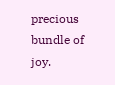precious bundle of joy.